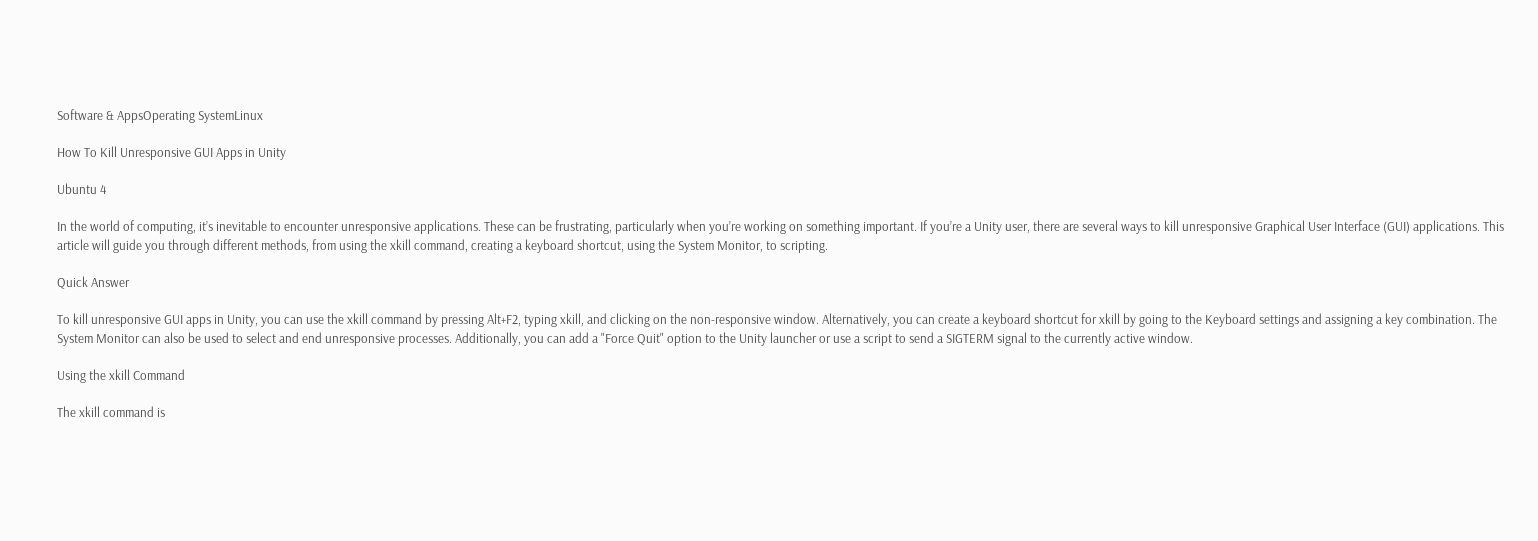Software & AppsOperating SystemLinux

How To Kill Unresponsive GUI Apps in Unity

Ubuntu 4

In the world of computing, it’s inevitable to encounter unresponsive applications. These can be frustrating, particularly when you’re working on something important. If you’re a Unity user, there are several ways to kill unresponsive Graphical User Interface (GUI) applications. This article will guide you through different methods, from using the xkill command, creating a keyboard shortcut, using the System Monitor, to scripting.

Quick Answer

To kill unresponsive GUI apps in Unity, you can use the xkill command by pressing Alt+F2, typing xkill, and clicking on the non-responsive window. Alternatively, you can create a keyboard shortcut for xkill by going to the Keyboard settings and assigning a key combination. The System Monitor can also be used to select and end unresponsive processes. Additionally, you can add a "Force Quit" option to the Unity launcher or use a script to send a SIGTERM signal to the currently active window.

Using the xkill Command

The xkill command is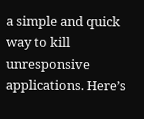a simple and quick way to kill unresponsive applications. Here’s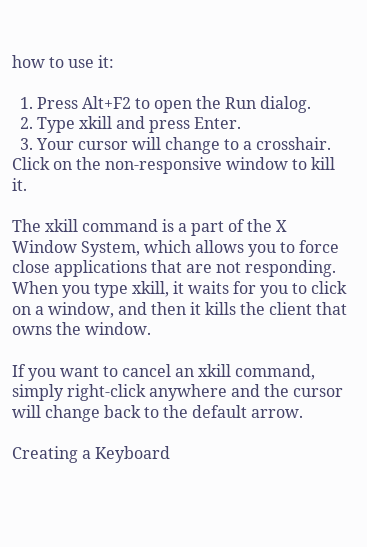how to use it:

  1. Press Alt+F2 to open the Run dialog.
  2. Type xkill and press Enter.
  3. Your cursor will change to a crosshair. Click on the non-responsive window to kill it.

The xkill command is a part of the X Window System, which allows you to force close applications that are not responding. When you type xkill, it waits for you to click on a window, and then it kills the client that owns the window.

If you want to cancel an xkill command, simply right-click anywhere and the cursor will change back to the default arrow.

Creating a Keyboard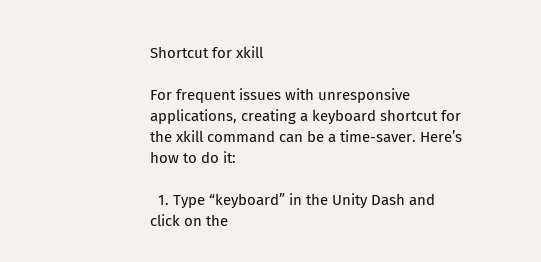Shortcut for xkill

For frequent issues with unresponsive applications, creating a keyboard shortcut for the xkill command can be a time-saver. Here’s how to do it:

  1. Type “keyboard” in the Unity Dash and click on the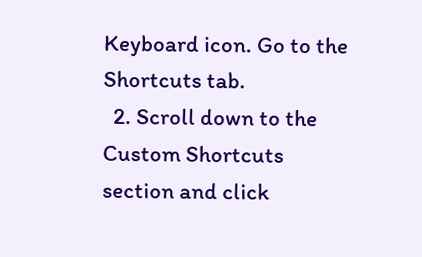Keyboard icon. Go to the Shortcuts tab.
  2. Scroll down to the Custom Shortcuts section and click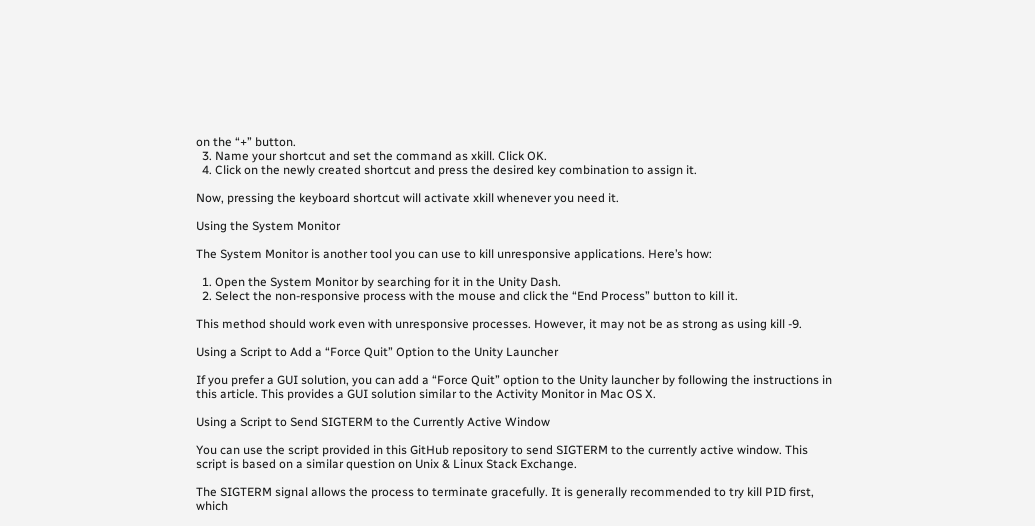on the “+” button.
  3. Name your shortcut and set the command as xkill. Click OK.
  4. Click on the newly created shortcut and press the desired key combination to assign it.

Now, pressing the keyboard shortcut will activate xkill whenever you need it.

Using the System Monitor

The System Monitor is another tool you can use to kill unresponsive applications. Here’s how:

  1. Open the System Monitor by searching for it in the Unity Dash.
  2. Select the non-responsive process with the mouse and click the “End Process” button to kill it.

This method should work even with unresponsive processes. However, it may not be as strong as using kill -9.

Using a Script to Add a “Force Quit” Option to the Unity Launcher

If you prefer a GUI solution, you can add a “Force Quit” option to the Unity launcher by following the instructions in this article. This provides a GUI solution similar to the Activity Monitor in Mac OS X.

Using a Script to Send SIGTERM to the Currently Active Window

You can use the script provided in this GitHub repository to send SIGTERM to the currently active window. This script is based on a similar question on Unix & Linux Stack Exchange.

The SIGTERM signal allows the process to terminate gracefully. It is generally recommended to try kill PID first, which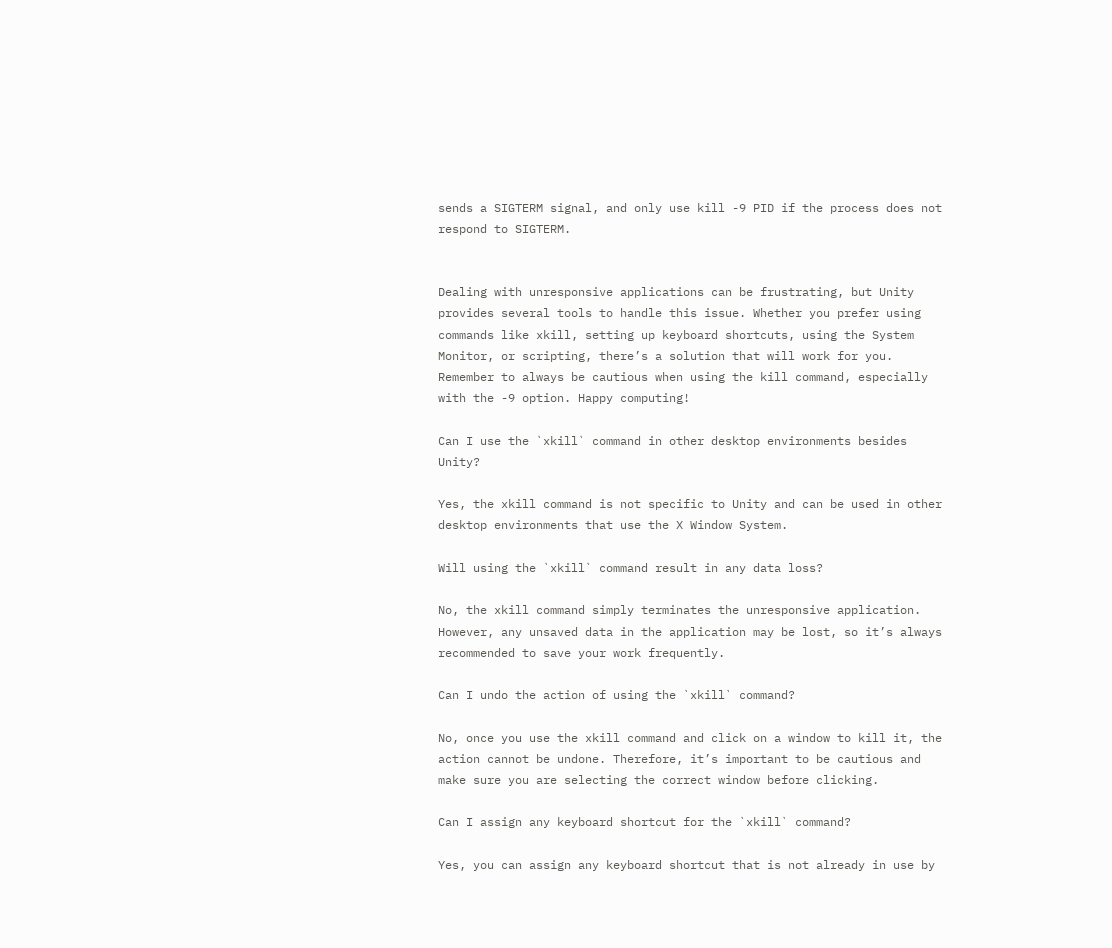sends a SIGTERM signal, and only use kill -9 PID if the process does not respond to SIGTERM.


Dealing with unresponsive applications can be frustrating, but Unity provides several tools to handle this issue. Whether you prefer using commands like xkill, setting up keyboard shortcuts, using the System Monitor, or scripting, there’s a solution that will work for you. Remember to always be cautious when using the kill command, especially with the -9 option. Happy computing!

Can I use the `xkill` command in other desktop environments besides Unity?

Yes, the xkill command is not specific to Unity and can be used in other desktop environments that use the X Window System.

Will using the `xkill` command result in any data loss?

No, the xkill command simply terminates the unresponsive application. However, any unsaved data in the application may be lost, so it’s always recommended to save your work frequently.

Can I undo the action of using the `xkill` command?

No, once you use the xkill command and click on a window to kill it, the action cannot be undone. Therefore, it’s important to be cautious and make sure you are selecting the correct window before clicking.

Can I assign any keyboard shortcut for the `xkill` command?

Yes, you can assign any keyboard shortcut that is not already in use by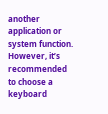another application or system function. However, it’s recommended to choose a keyboard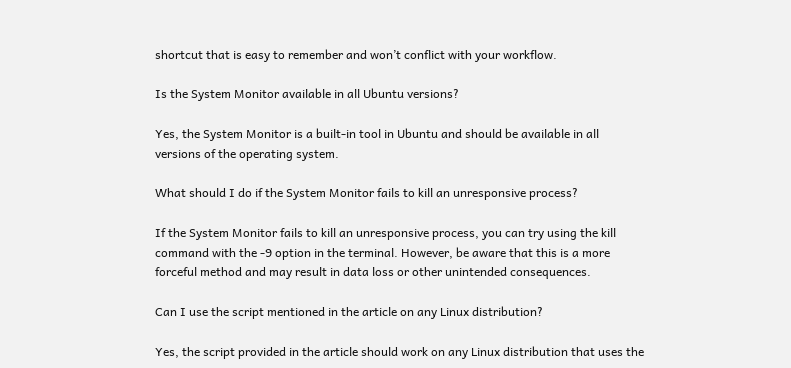shortcut that is easy to remember and won’t conflict with your workflow.

Is the System Monitor available in all Ubuntu versions?

Yes, the System Monitor is a built-in tool in Ubuntu and should be available in all versions of the operating system.

What should I do if the System Monitor fails to kill an unresponsive process?

If the System Monitor fails to kill an unresponsive process, you can try using the kill command with the -9 option in the terminal. However, be aware that this is a more forceful method and may result in data loss or other unintended consequences.

Can I use the script mentioned in the article on any Linux distribution?

Yes, the script provided in the article should work on any Linux distribution that uses the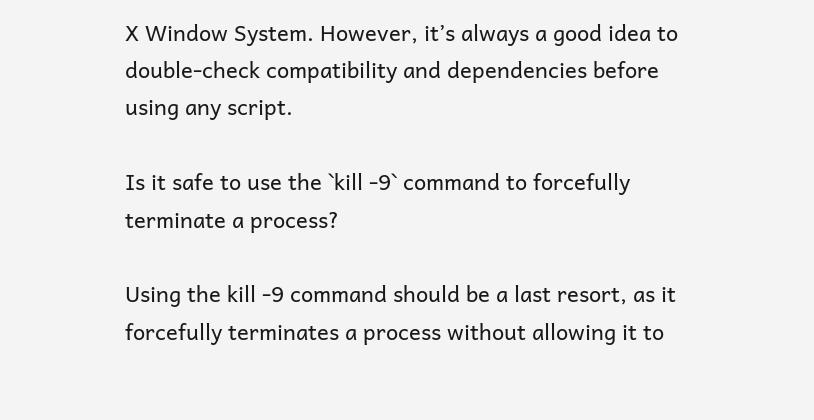X Window System. However, it’s always a good idea to double-check compatibility and dependencies before using any script.

Is it safe to use the `kill -9` command to forcefully terminate a process?

Using the kill -9 command should be a last resort, as it forcefully terminates a process without allowing it to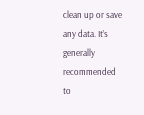clean up or save any data. It’s generally recommended to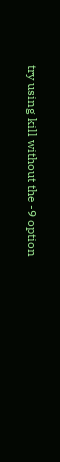try using kill without the -9 option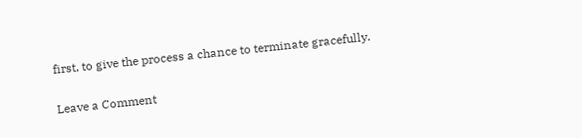first, to give the process a chance to terminate gracefully.

Leave a Comment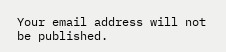Your email address will not be published.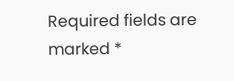Required fields are marked *